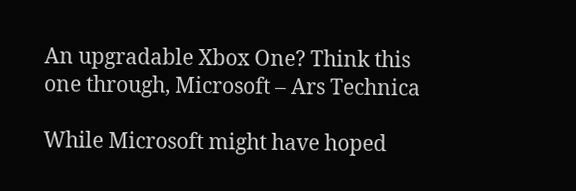An upgradable Xbox One? Think this one through, Microsoft – Ars Technica

While Microsoft might have hoped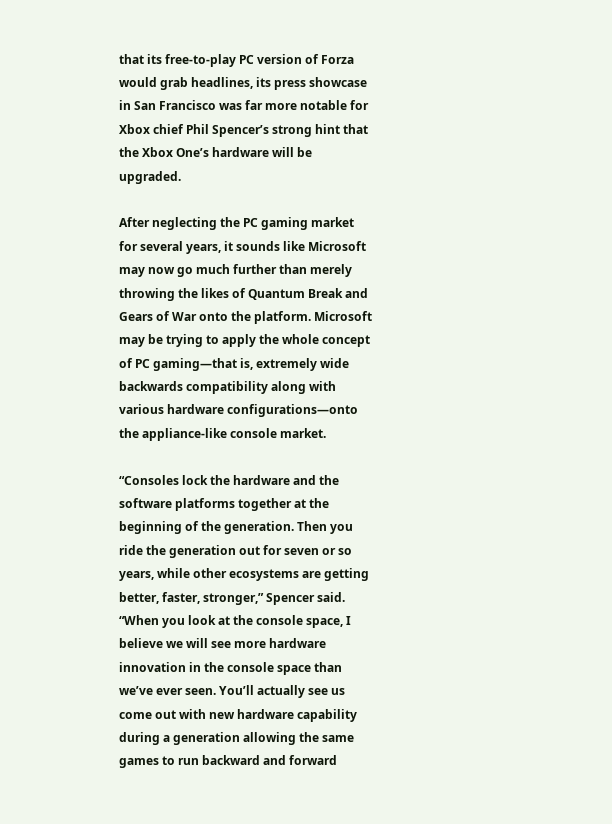that its free-to-play PC version of Forza would grab headlines, its press showcase in San Francisco was far more notable for Xbox chief Phil Spencer’s strong hint that the Xbox One’s hardware will be upgraded.

After neglecting the PC gaming market for several years, it sounds like Microsoft may now go much further than merely throwing the likes of Quantum Break and Gears of War onto the platform. Microsoft may be trying to apply the whole concept of PC gaming—that is, extremely wide backwards compatibility along with various hardware configurations—onto the appliance-like console market.

“Consoles lock the hardware and the software platforms together at the beginning of the generation. Then you ride the generation out for seven or so years, while other ecosystems are getting better, faster, stronger,” Spencer said. “When you look at the console space, I believe we will see more hardware innovation in the console space than we’ve ever seen. You’ll actually see us come out with new hardware capability during a generation allowing the same games to run backward and forward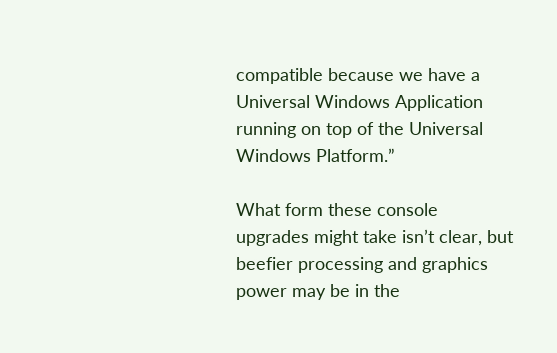compatible because we have a Universal Windows Application running on top of the Universal Windows Platform.”

What form these console upgrades might take isn’t clear, but beefier processing and graphics power may be in the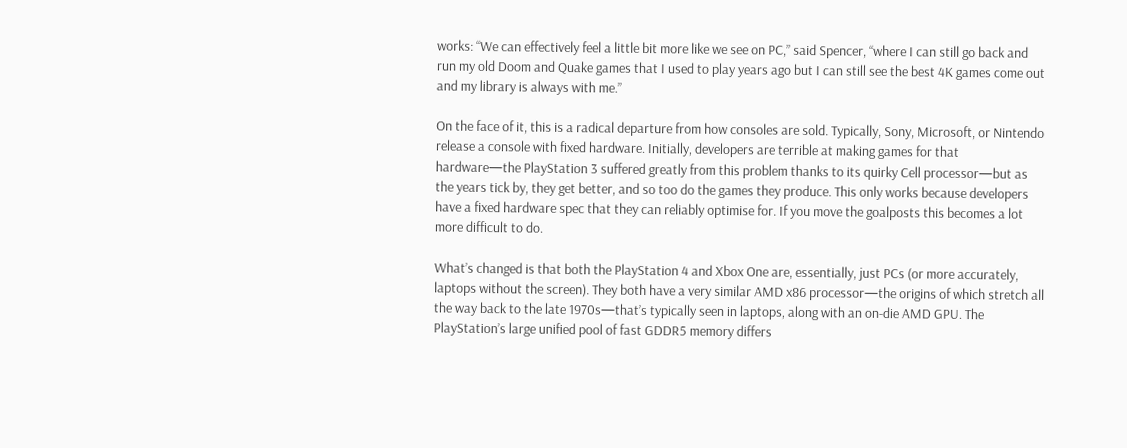works: “We can effectively feel a little bit more like we see on PC,” said Spencer, “where I can still go back and run my old Doom and Quake games that I used to play years ago but I can still see the best 4K games come out and my library is always with me.”

On the face of it, this is a radical departure from how consoles are sold. Typically, Sony, Microsoft, or Nintendo release a console with fixed hardware. Initially, developers are terrible at making games for that hardware—the PlayStation 3 suffered greatly from this problem thanks to its quirky Cell processor—but as the years tick by, they get better, and so too do the games they produce. This only works because developers have a fixed hardware spec that they can reliably optimise for. If you move the goalposts this becomes a lot more difficult to do.

What’s changed is that both the PlayStation 4 and Xbox One are, essentially, just PCs (or more accurately, laptops without the screen). They both have a very similar AMD x86 processor—the origins of which stretch all the way back to the late 1970s—that’s typically seen in laptops, along with an on-die AMD GPU. The PlayStation’s large unified pool of fast GDDR5 memory differs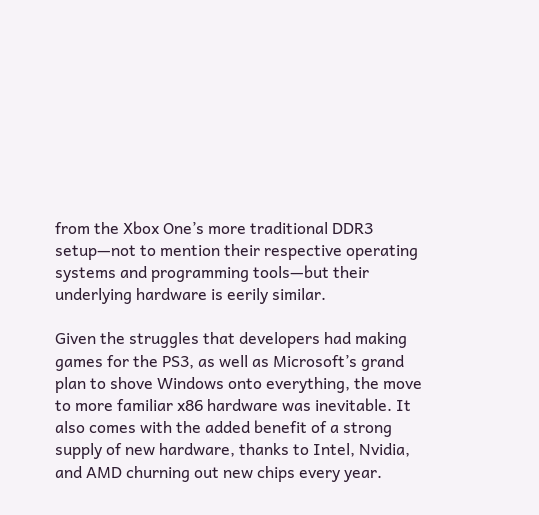from the Xbox One’s more traditional DDR3 setup—not to mention their respective operating systems and programming tools—but their underlying hardware is eerily similar.

Given the struggles that developers had making games for the PS3, as well as Microsoft’s grand plan to shove Windows onto everything, the move to more familiar x86 hardware was inevitable. It also comes with the added benefit of a strong supply of new hardware, thanks to Intel, Nvidia, and AMD churning out new chips every year.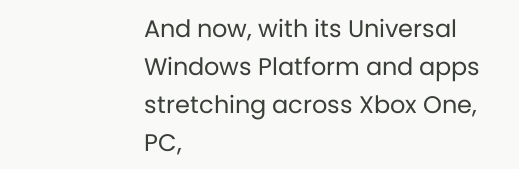And now, with its Universal Windows Platform and apps stretching across Xbox One, PC,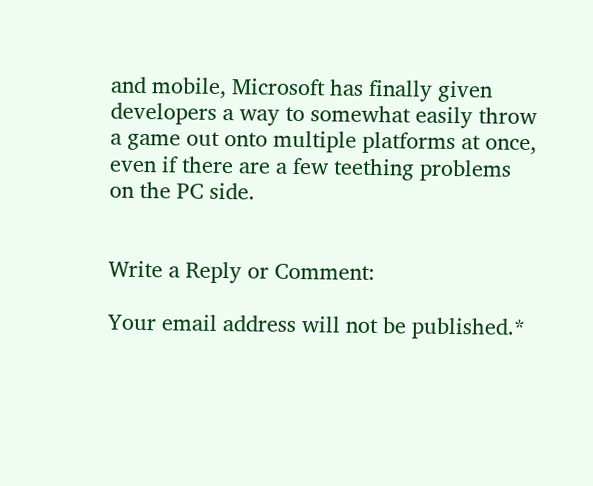and mobile, Microsoft has finally given developers a way to somewhat easily throw a game out onto multiple platforms at once, even if there are a few teething problems on the PC side.


Write a Reply or Comment:

Your email address will not be published.*